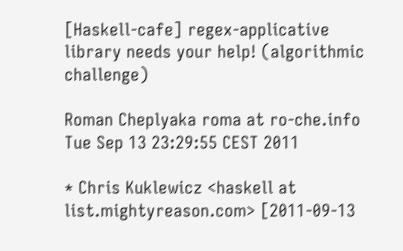[Haskell-cafe] regex-applicative library needs your help! (algorithmic challenge)

Roman Cheplyaka roma at ro-che.info
Tue Sep 13 23:29:55 CEST 2011

* Chris Kuklewicz <haskell at list.mightyreason.com> [2011-09-13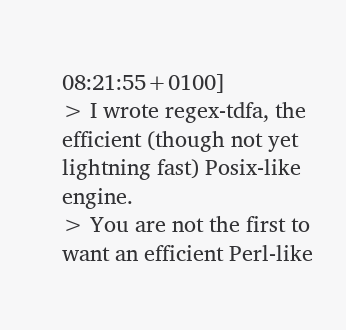08:21:55+0100]
> I wrote regex-tdfa, the efficient (though not yet lightning fast) Posix-like engine.
> You are not the first to want an efficient Perl-like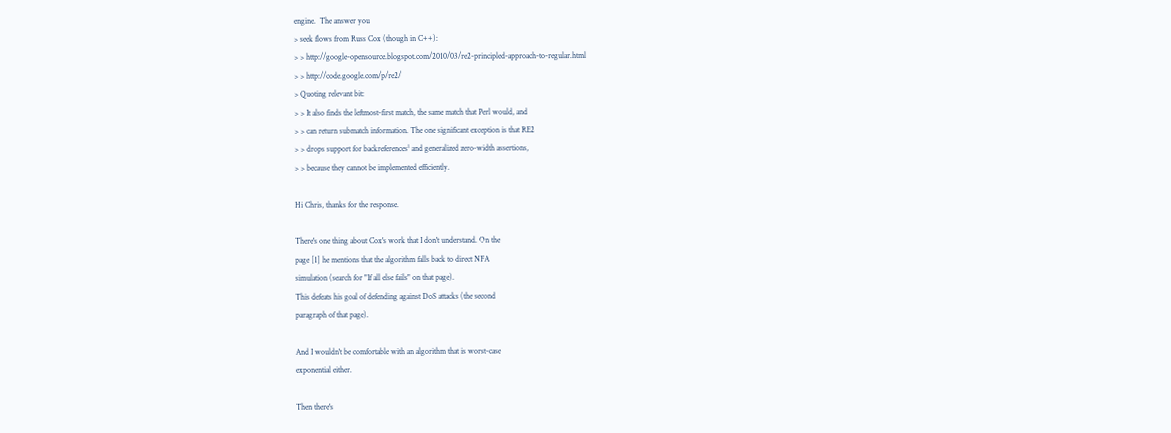engine.  The answer you
> seek flows from Russ Cox (though in C++):
> > http://google-opensource.blogspot.com/2010/03/re2-principled-approach-to-regular.html
> > http://code.google.com/p/re2/
> Quoting relevant bit:
> > It also finds the leftmost-first match, the same match that Perl would, and
> > can return submatch information. The one significant exception is that RE2
> > drops support for backreferences¹ and generalized zero-width assertions,
> > because they cannot be implemented efficiently.

Hi Chris, thanks for the response.

There's one thing about Cox's work that I don't understand. On the
page [1] he mentions that the algorithm falls back to direct NFA
simulation (search for "If all else fails" on that page).
This defeats his goal of defending against DoS attacks (the second
paragraph of that page).

And I wouldn't be comfortable with an algorithm that is worst-case
exponential either.

Then there's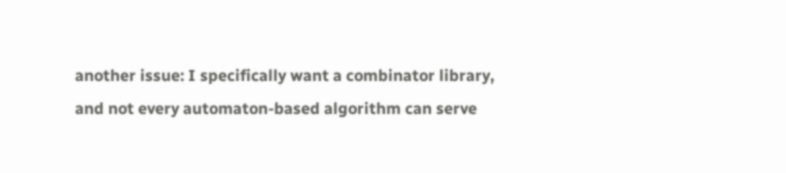another issue: I specifically want a combinator library,
and not every automaton-based algorithm can serve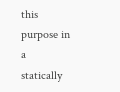this purpose in a
statically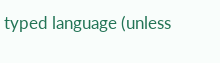typed language (unless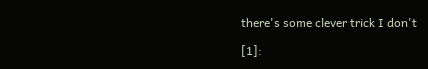there's some clever trick I don't

[1]: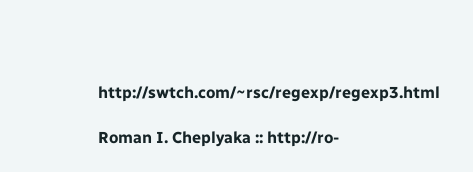http://swtch.com/~rsc/regexp/regexp3.html

Roman I. Cheplyaka :: http://ro-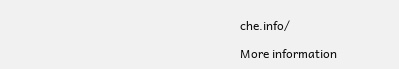che.info/

More information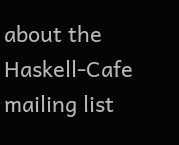about the Haskell-Cafe mailing list